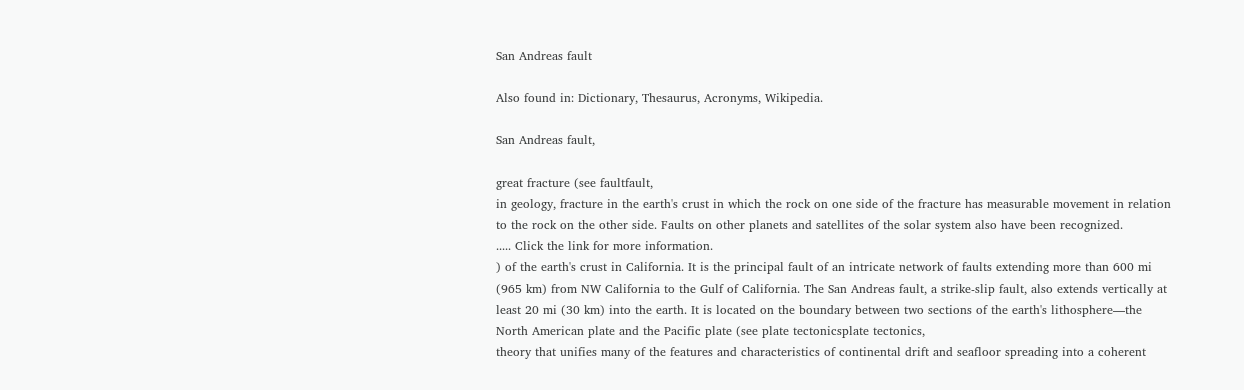San Andreas fault

Also found in: Dictionary, Thesaurus, Acronyms, Wikipedia.

San Andreas fault,

great fracture (see faultfault,
in geology, fracture in the earth's crust in which the rock on one side of the fracture has measurable movement in relation to the rock on the other side. Faults on other planets and satellites of the solar system also have been recognized.
..... Click the link for more information.
) of the earth's crust in California. It is the principal fault of an intricate network of faults extending more than 600 mi (965 km) from NW California to the Gulf of California. The San Andreas fault, a strike-slip fault, also extends vertically at least 20 mi (30 km) into the earth. It is located on the boundary between two sections of the earth's lithosphere—the North American plate and the Pacific plate (see plate tectonicsplate tectonics,
theory that unifies many of the features and characteristics of continental drift and seafloor spreading into a coherent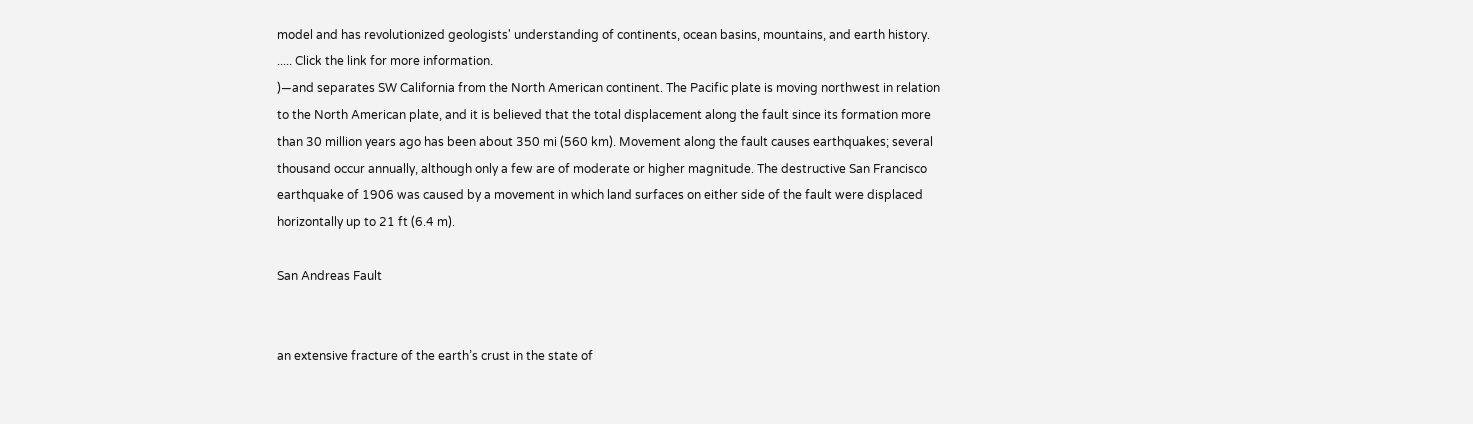model and has revolutionized geologists' understanding of continents, ocean basins, mountains, and earth history.
..... Click the link for more information.
)—and separates SW California from the North American continent. The Pacific plate is moving northwest in relation to the North American plate, and it is believed that the total displacement along the fault since its formation more than 30 million years ago has been about 350 mi (560 km). Movement along the fault causes earthquakes; several thousand occur annually, although only a few are of moderate or higher magnitude. The destructive San Francisco earthquake of 1906 was caused by a movement in which land surfaces on either side of the fault were displaced horizontally up to 21 ft (6.4 m).

San Andreas Fault


an extensive fracture of the earth’s crust in the state of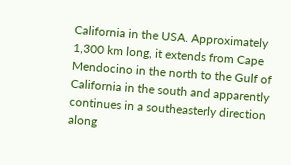California in the USA. Approximately 1,300 km long, it extends from Cape Mendocino in the north to the Gulf of California in the south and apparently continues in a southeasterly direction along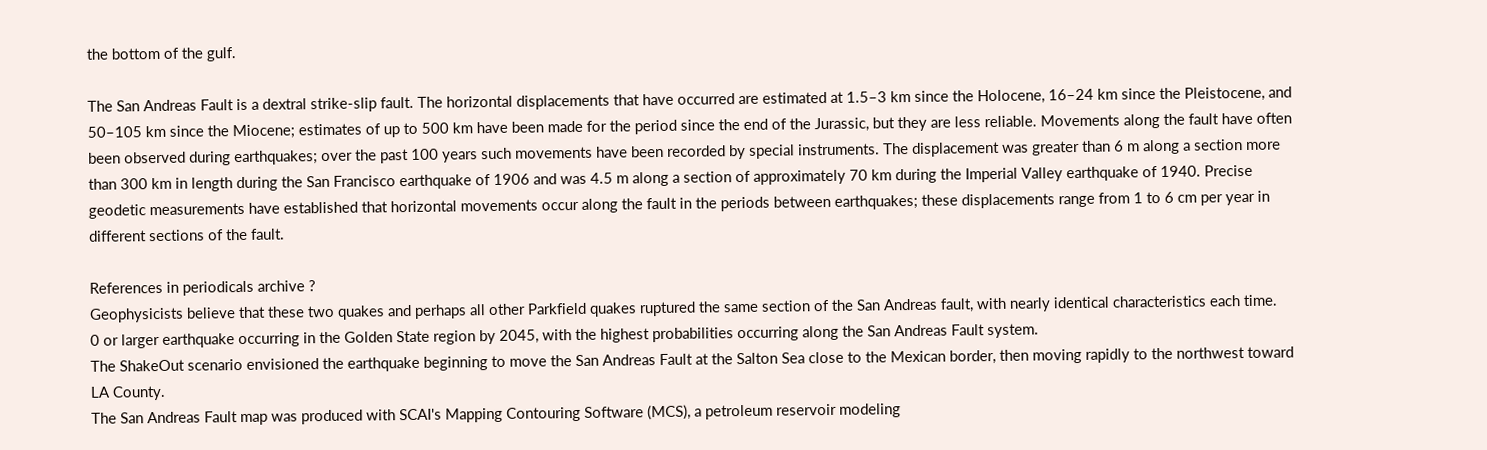the bottom of the gulf.

The San Andreas Fault is a dextral strike-slip fault. The horizontal displacements that have occurred are estimated at 1.5–3 km since the Holocene, 16–24 km since the Pleistocene, and 50–105 km since the Miocene; estimates of up to 500 km have been made for the period since the end of the Jurassic, but they are less reliable. Movements along the fault have often been observed during earthquakes; over the past 100 years such movements have been recorded by special instruments. The displacement was greater than 6 m along a section more than 300 km in length during the San Francisco earthquake of 1906 and was 4.5 m along a section of approximately 70 km during the Imperial Valley earthquake of 1940. Precise geodetic measurements have established that horizontal movements occur along the fault in the periods between earthquakes; these displacements range from 1 to 6 cm per year in different sections of the fault.

References in periodicals archive ?
Geophysicists believe that these two quakes and perhaps all other Parkfield quakes ruptured the same section of the San Andreas fault, with nearly identical characteristics each time.
0 or larger earthquake occurring in the Golden State region by 2045, with the highest probabilities occurring along the San Andreas Fault system.
The ShakeOut scenario envisioned the earthquake beginning to move the San Andreas Fault at the Salton Sea close to the Mexican border, then moving rapidly to the northwest toward LA County.
The San Andreas Fault map was produced with SCAI's Mapping Contouring Software (MCS), a petroleum reservoir modeling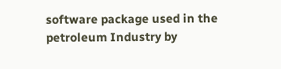software package used in the petroleum Industry by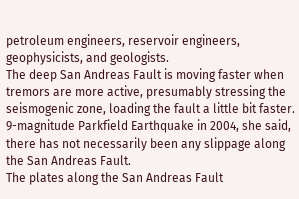petroleum engineers, reservoir engineers, geophysicists, and geologists.
The deep San Andreas Fault is moving faster when tremors are more active, presumably stressing the seismogenic zone, loading the fault a little bit faster.
9-magnitude Parkfield Earthquake in 2004, she said, there has not necessarily been any slippage along the San Andreas Fault.
The plates along the San Andreas Fault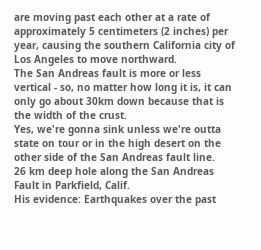are moving past each other at a rate of approximately 5 centimeters (2 inches) per year, causing the southern California city of Los Angeles to move northward.
The San Andreas fault is more or less vertical - so, no matter how long it is, it can only go about 30km down because that is the width of the crust.
Yes, we're gonna sink unless we're outta state on tour or in the high desert on the other side of the San Andreas fault line.
26 km deep hole along the San Andreas Fault in Parkfield, Calif.
His evidence: Earthquakes over the past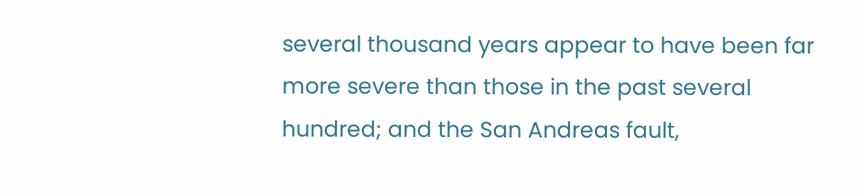several thousand years appear to have been far more severe than those in the past several hundred; and the San Andreas fault,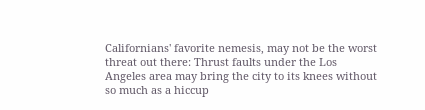Californians' favorite nemesis, may not be the worst threat out there: Thrust faults under the Los Angeles area may bring the city to its knees without so much as a hiccup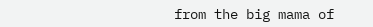from the big mama of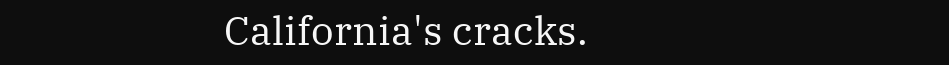California's cracks.